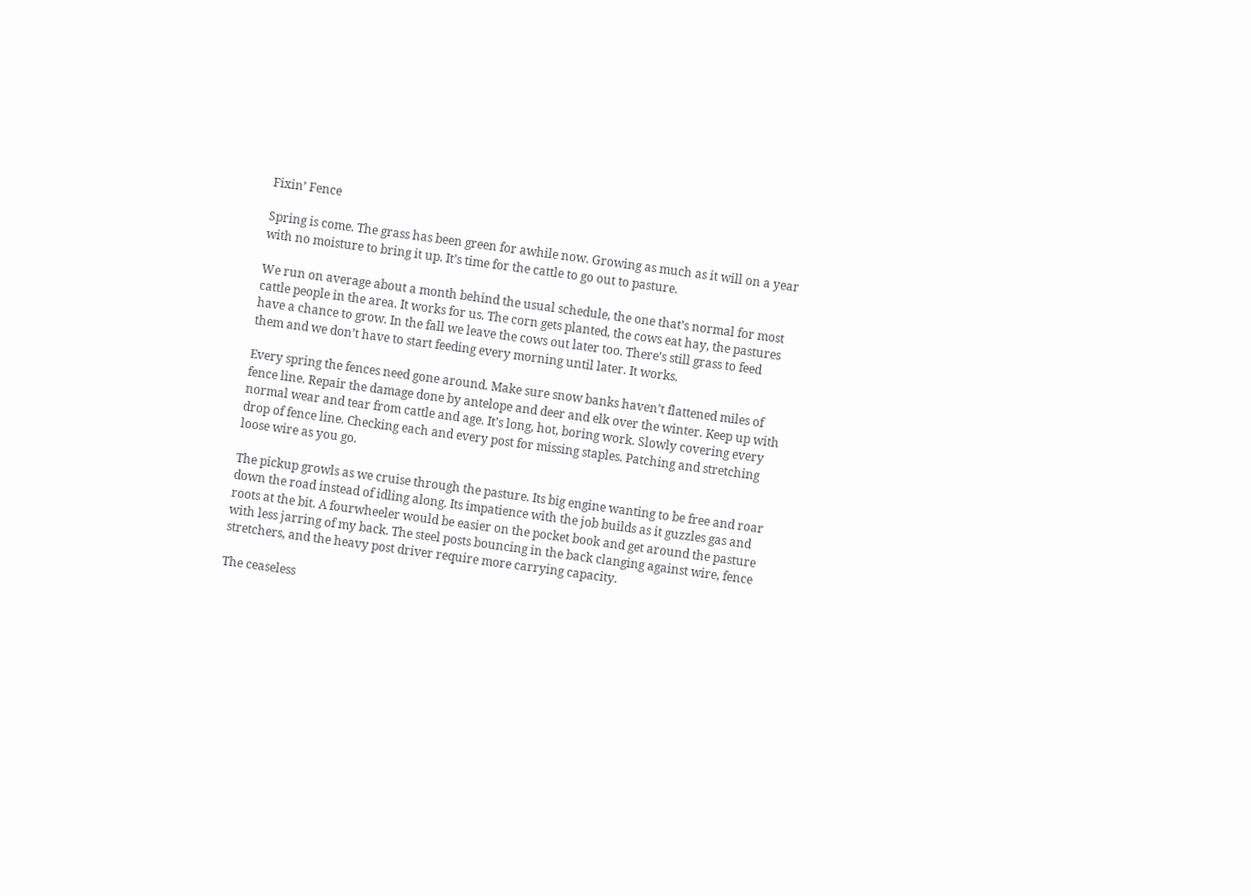Fixin’ Fence

Spring is come. The grass has been green for awhile now. Growing as much as it will on a year with no moisture to bring it up. It’s time for the cattle to go out to pasture.

We run on average about a month behind the usual schedule, the one that’s normal for most cattle people in the area. It works for us. The corn gets planted, the cows eat hay, the pastures have a chance to grow. In the fall we leave the cows out later too. There’s still grass to feed them and we don’t have to start feeding every morning until later. It works.

Every spring the fences need gone around. Make sure snow banks haven’t flattened miles of fence line. Repair the damage done by antelope and deer and elk over the winter. Keep up with normal wear and tear from cattle and age. It’s long, hot, boring work. Slowly covering every drop of fence line. Checking each and every post for missing staples. Patching and stretching loose wire as you go.

The pickup growls as we cruise through the pasture. Its big engine wanting to be free and roar down the road instead of idling along. Its impatience with the job builds as it guzzles gas and roots at the bit. A fourwheeler would be easier on the pocket book and get around the pasture with less jarring of my back. The steel posts bouncing in the back clanging against wire, fence stretchers, and the heavy post driver require more carrying capacity.

The ceaseless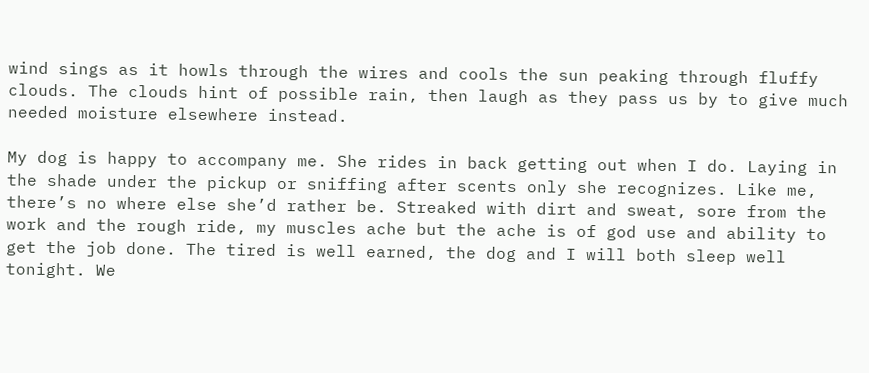wind sings as it howls through the wires and cools the sun peaking through fluffy clouds. The clouds hint of possible rain, then laugh as they pass us by to give much needed moisture elsewhere instead.

My dog is happy to accompany me. She rides in back getting out when I do. Laying in the shade under the pickup or sniffing after scents only she recognizes. Like me, there’s no where else she’d rather be. Streaked with dirt and sweat, sore from the work and the rough ride, my muscles ache but the ache is of god use and ability to get the job done. The tired is well earned, the dog and I will both sleep well tonight. We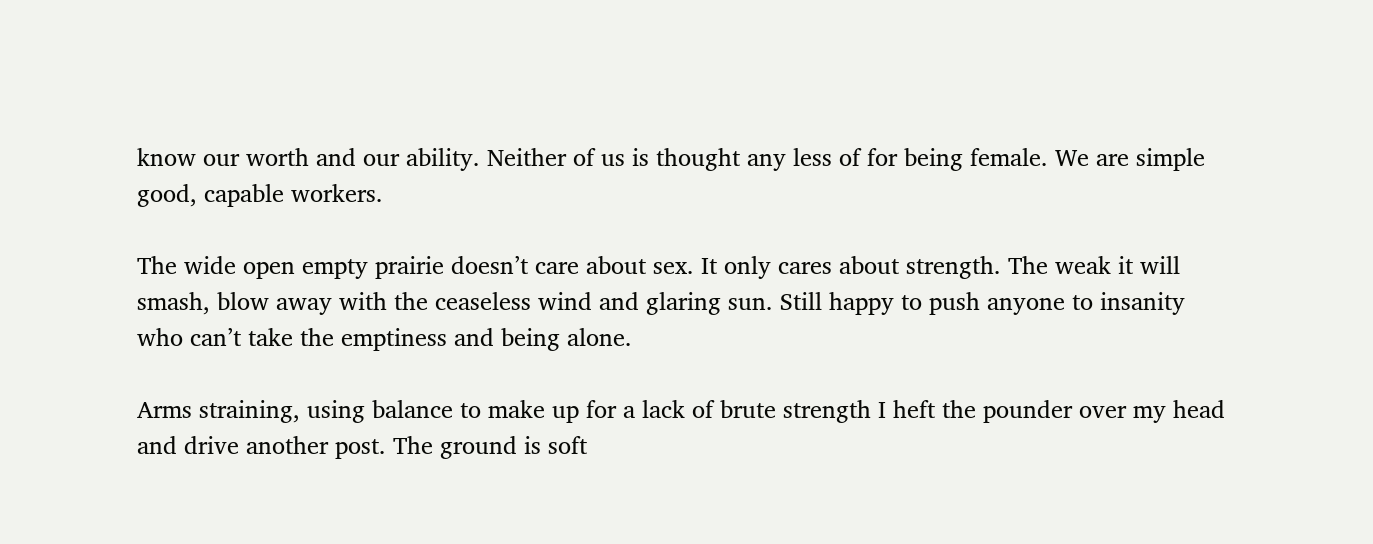know our worth and our ability. Neither of us is thought any less of for being female. We are simple good, capable workers.

The wide open empty prairie doesn’t care about sex. It only cares about strength. The weak it will smash, blow away with the ceaseless wind and glaring sun. Still happy to push anyone to insanity who can’t take the emptiness and being alone.

Arms straining, using balance to make up for a lack of brute strength I heft the pounder over my head and drive another post. The ground is soft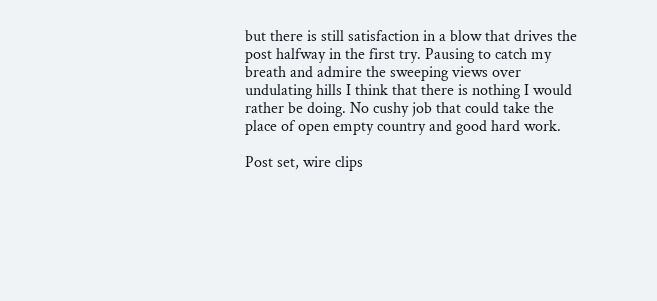but there is still satisfaction in a blow that drives the post halfway in the first try. Pausing to catch my breath and admire the sweeping views over undulating hills I think that there is nothing I would rather be doing. No cushy job that could take the place of open empty country and good hard work.

Post set, wire clips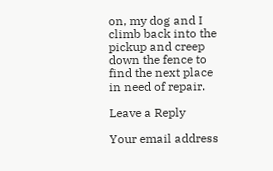on, my dog and I climb back into the pickup and creep down the fence to find the next place in need of repair.

Leave a Reply

Your email address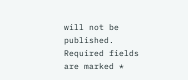will not be published. Required fields are marked *